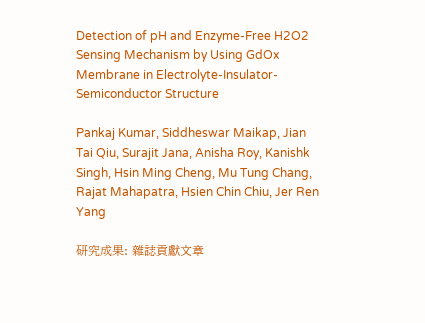Detection of pH and Enzyme-Free H2O2 Sensing Mechanism by Using GdOx Membrane in Electrolyte-Insulator-Semiconductor Structure

Pankaj Kumar, Siddheswar Maikap, Jian Tai Qiu, Surajit Jana, Anisha Roy, Kanishk Singh, Hsin Ming Cheng, Mu Tung Chang, Rajat Mahapatra, Hsien Chin Chiu, Jer Ren Yang

研究成果: 雜誌貢獻文章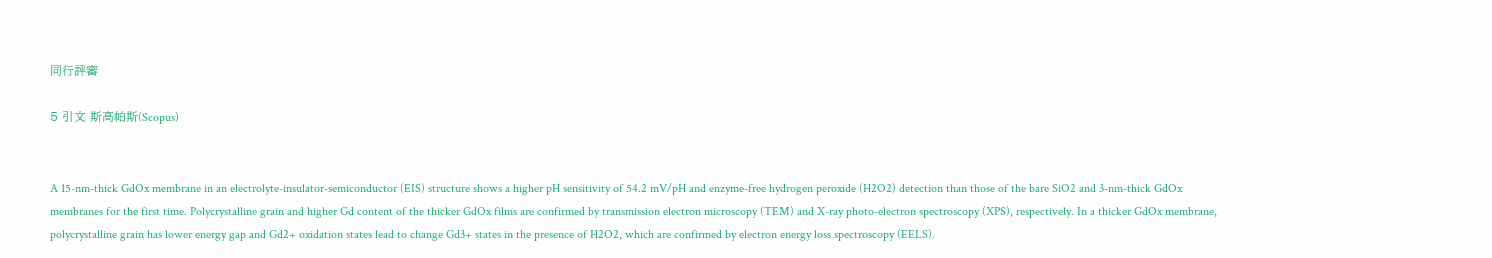同行評審

5 引文 斯高帕斯(Scopus)


A 15-nm-thick GdOx membrane in an electrolyte-insulator-semiconductor (EIS) structure shows a higher pH sensitivity of 54.2 mV/pH and enzyme-free hydrogen peroxide (H2O2) detection than those of the bare SiO2 and 3-nm-thick GdOx membranes for the first time. Polycrystalline grain and higher Gd content of the thicker GdOx films are confirmed by transmission electron microscopy (TEM) and X-ray photo-electron spectroscopy (XPS), respectively. In a thicker GdOx membrane, polycrystalline grain has lower energy gap and Gd2+ oxidation states lead to change Gd3+ states in the presence of H2O2, which are confirmed by electron energy loss spectroscopy (EELS).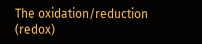The oxidation/reduction (redox)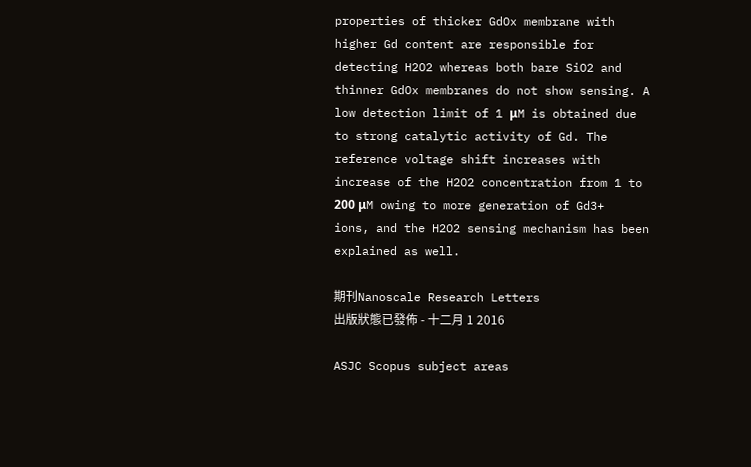properties of thicker GdOx membrane with higher Gd content are responsible for detecting H2O2 whereas both bare SiO2 and thinner GdOx membranes do not show sensing. A low detection limit of 1 μM is obtained due to strong catalytic activity of Gd. The reference voltage shift increases with increase of the H2O2 concentration from 1 to 200 μM owing to more generation of Gd3+ ions, and the H2O2 sensing mechanism has been explained as well.

期刊Nanoscale Research Letters
出版狀態已發佈 - 十二月 1 2016

ASJC Scopus subject areas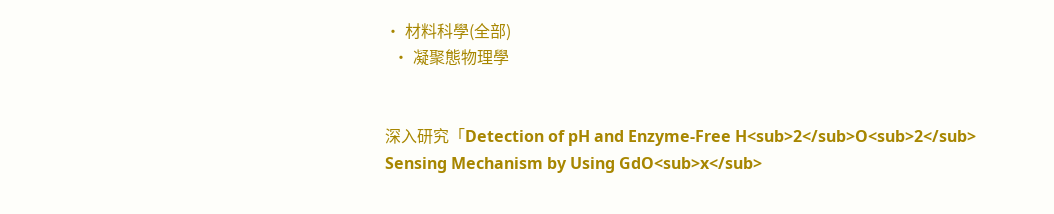• 材料科學(全部)
  • 凝聚態物理學


深入研究「Detection of pH and Enzyme-Free H<sub>2</sub>O<sub>2</sub> Sensing Mechanism by Using GdO<sub>x</sub>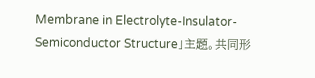Membrane in Electrolyte-Insulator-Semiconductor Structure」主題。共同形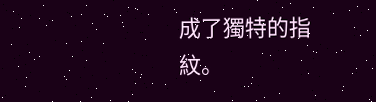成了獨特的指紋。